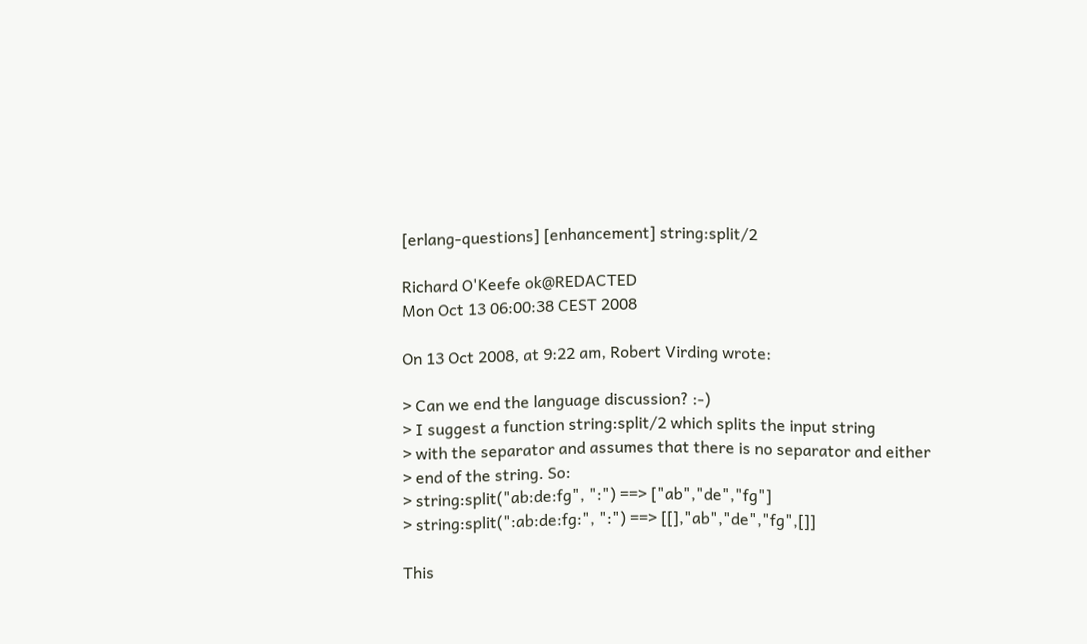[erlang-questions] [enhancement] string:split/2

Richard O'Keefe ok@REDACTED
Mon Oct 13 06:00:38 CEST 2008

On 13 Oct 2008, at 9:22 am, Robert Virding wrote:

> Can we end the language discussion? :-)
> I suggest a function string:split/2 which splits the input string
> with the separator and assumes that there is no separator and either
> end of the string. So:
> string:split("ab:de:fg", ":") ==> ["ab","de","fg"]
> string:split(":ab:de:fg:", ":") ==> [[],"ab","de","fg",[]]

This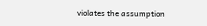violates the assumption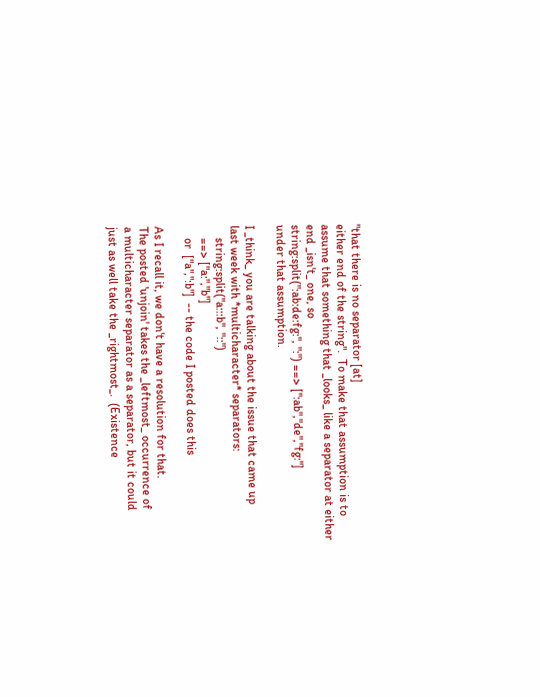"that there is no separator [at]
either end of the string".  To make that assumption is to
assume that something that _looks_ like a separator at either
end _isn't_ one, so
string:split(":ab:de:fg:", ":") ==> [":ab","de","fg:"]
under that assumption.

I _think_ you are talking about the issue that came up
last week with *multicharacter* separators:
    string:split("a:::b", "::")
    ==> ["a:","b"]
    or  ["a",":b"]  -- the code I posted does this

As I recall it, we don't have a resolution for that.
The posted 'unjoin' takes the _leftmost_ occurrence of
a multicharacter separator as a separator, but it could
just as well take the _rightmost_.  (Existence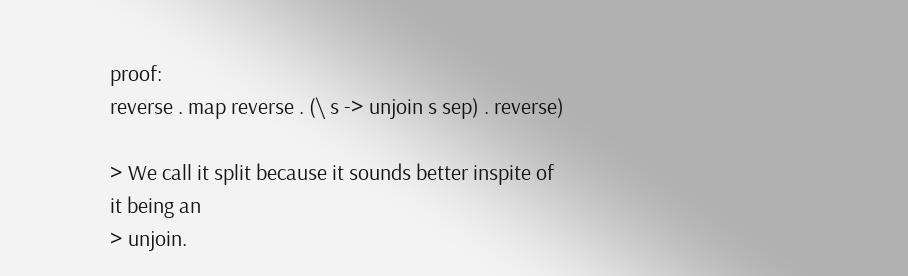proof:
reverse . map reverse . (\ s -> unjoin s sep) . reverse)

> We call it split because it sounds better inspite of it being an
> unjoin.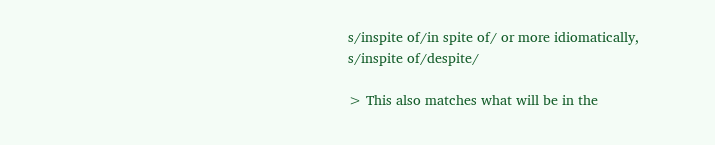s/inspite of/in spite of/ or more idiomatically,
s/inspite of/despite/

> This also matches what will be in the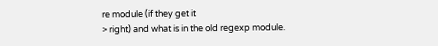re module (if they get it
> right) and what is in the old regexp module.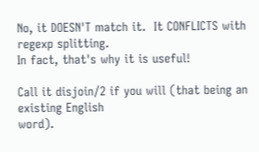No, it DOESN'T match it.  It CONFLICTS with regexp splitting.
In fact, that's why it is useful!

Call it disjoin/2 if you will (that being an existing English
word).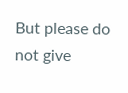But please do not give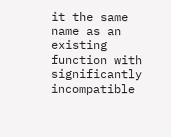it the same name as an existing
function with significantly incompatible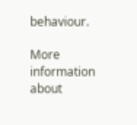behaviour.

More information about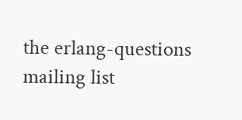the erlang-questions mailing list